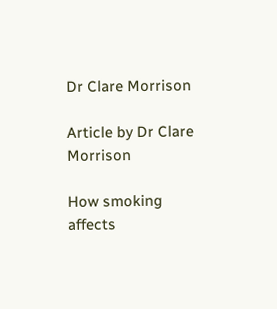Dr Clare Morrison

Article by Dr Clare Morrison

How smoking affects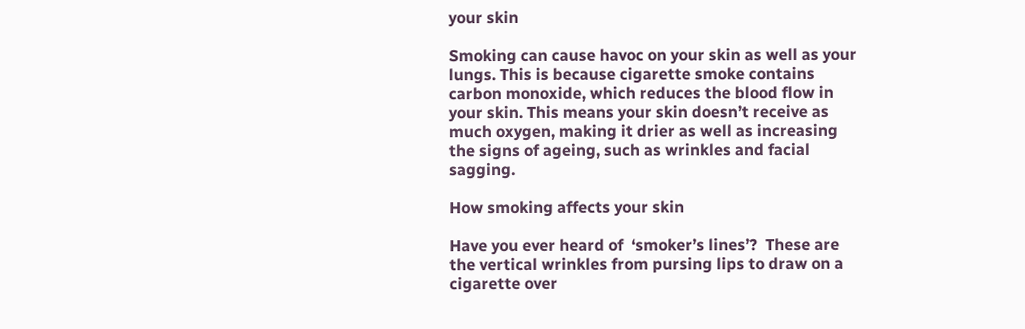your skin

Smoking can cause havoc on your skin as well as your lungs. This is because cigarette smoke contains carbon monoxide, which reduces the blood flow in your skin. This means your skin doesn’t receive as much oxygen, making it drier as well as increasing the signs of ageing, such as wrinkles and facial sagging.

How smoking affects your skin

Have you ever heard of  ‘smoker’s lines’?  These are the vertical wrinkles from pursing lips to draw on a cigarette over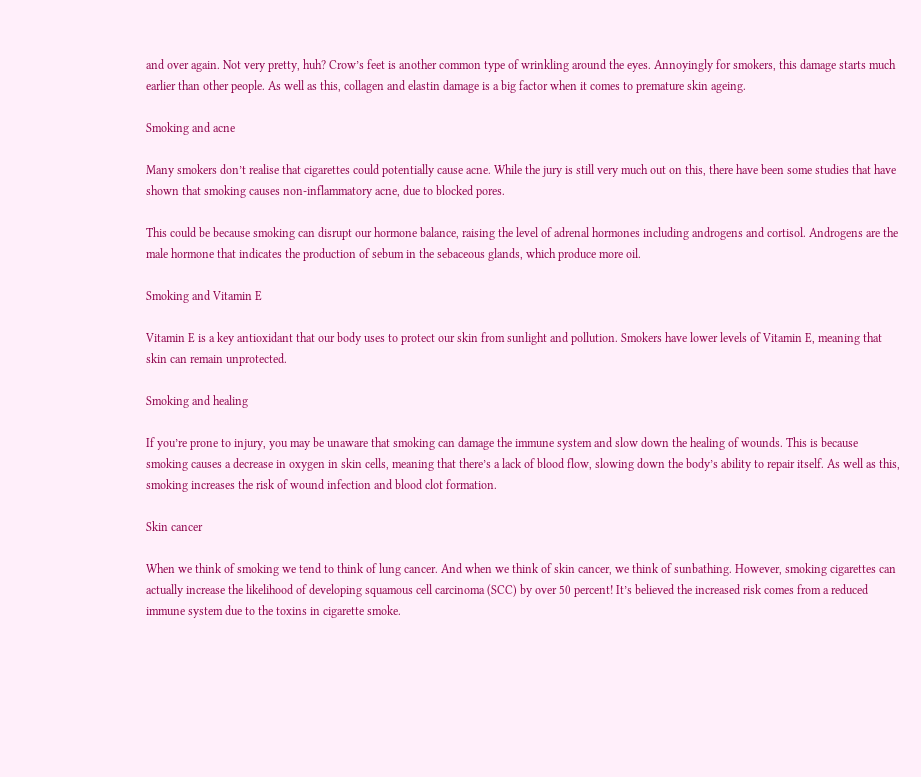and over again. Not very pretty, huh? Crow’s feet is another common type of wrinkling around the eyes. Annoyingly for smokers, this damage starts much earlier than other people. As well as this, collagen and elastin damage is a big factor when it comes to premature skin ageing.

Smoking and acne

Many smokers don’t realise that cigarettes could potentially cause acne. While the jury is still very much out on this, there have been some studies that have shown that smoking causes non-inflammatory acne, due to blocked pores.

This could be because smoking can disrupt our hormone balance, raising the level of adrenal hormones including androgens and cortisol. Androgens are the male hormone that indicates the production of sebum in the sebaceous glands, which produce more oil.

Smoking and Vitamin E

Vitamin E is a key antioxidant that our body uses to protect our skin from sunlight and pollution. Smokers have lower levels of Vitamin E, meaning that skin can remain unprotected.

Smoking and healing

If you’re prone to injury, you may be unaware that smoking can damage the immune system and slow down the healing of wounds. This is because smoking causes a decrease in oxygen in skin cells, meaning that there’s a lack of blood flow, slowing down the body’s ability to repair itself. As well as this, smoking increases the risk of wound infection and blood clot formation.

Skin cancer

When we think of smoking we tend to think of lung cancer. And when we think of skin cancer, we think of sunbathing. However, smoking cigarettes can actually increase the likelihood of developing squamous cell carcinoma (SCC) by over 50 percent! It’s believed the increased risk comes from a reduced immune system due to the toxins in cigarette smoke.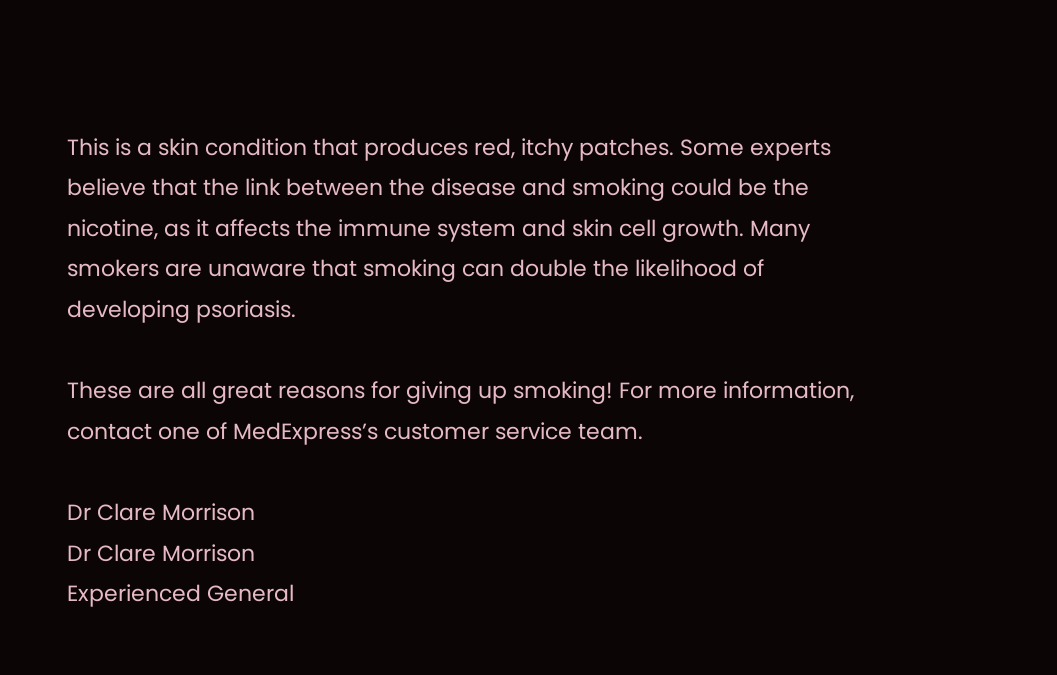This is a skin condition that produces red, itchy patches. Some experts believe that the link between the disease and smoking could be the nicotine, as it affects the immune system and skin cell growth. Many smokers are unaware that smoking can double the likelihood of developing psoriasis.

These are all great reasons for giving up smoking! For more information, contact one of MedExpress’s customer service team.

Dr Clare Morrison
Dr Clare Morrison
Experienced General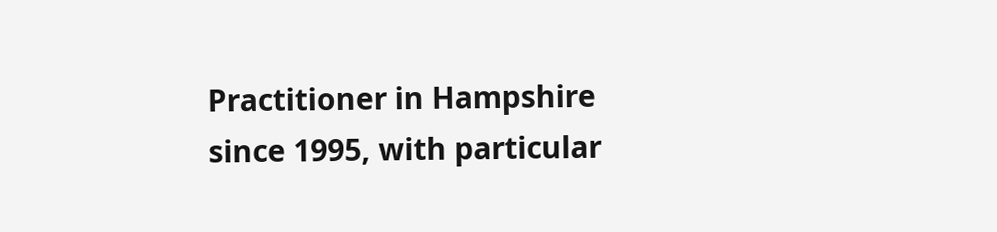Practitioner in Hampshire since 1995, with particular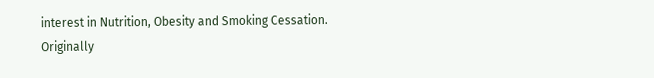interest in Nutrition, Obesity and Smoking Cessation.
Originally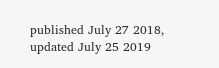published July 27 2018, updated July 25 2019